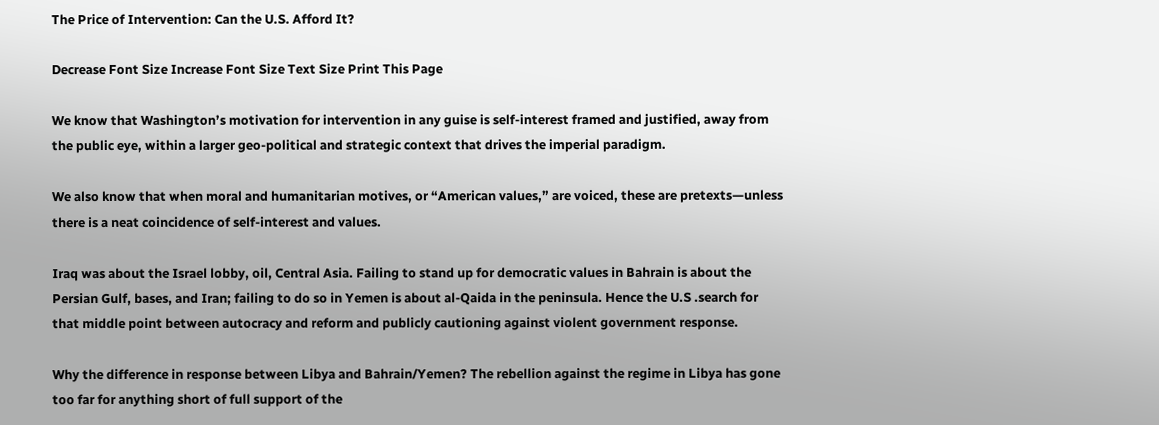The Price of Intervention: Can the U.S. Afford It?

Decrease Font Size Increase Font Size Text Size Print This Page

We know that Washington’s motivation for intervention in any guise is self-interest framed and justified, away from the public eye, within a larger geo-political and strategic context that drives the imperial paradigm.

We also know that when moral and humanitarian motives, or “American values,” are voiced, these are pretexts—unless there is a neat coincidence of self-interest and values.

Iraq was about the Israel lobby, oil, Central Asia. Failing to stand up for democratic values in Bahrain is about the Persian Gulf, bases, and Iran; failing to do so in Yemen is about al-Qaida in the peninsula. Hence the U.S .search for that middle point between autocracy and reform and publicly cautioning against violent government response.

Why the difference in response between Libya and Bahrain/Yemen? The rebellion against the regime in Libya has gone too far for anything short of full support of the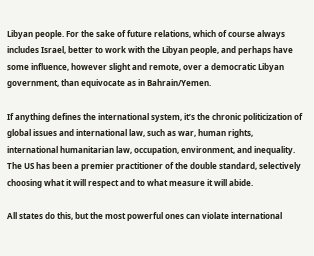Libyan people. For the sake of future relations, which of course always includes Israel, better to work with the Libyan people, and perhaps have some influence, however slight and remote, over a democratic Libyan government, than equivocate as in Bahrain/Yemen.

If anything defines the international system, it’s the chronic politicization of global issues and international law, such as war, human rights, international humanitarian law, occupation, environment, and inequality. The US has been a premier practitioner of the double standard, selectively choosing what it will respect and to what measure it will abide.

All states do this, but the most powerful ones can violate international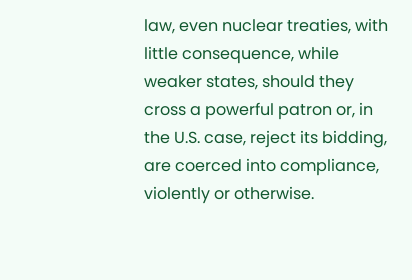law, even nuclear treaties, with little consequence, while weaker states, should they cross a powerful patron or, in the U.S. case, reject its bidding, are coerced into compliance, violently or otherwise.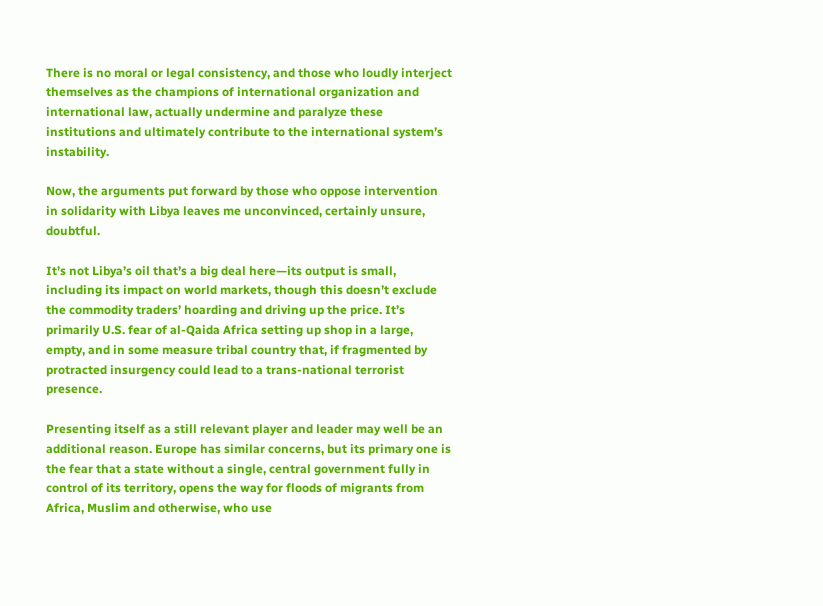There is no moral or legal consistency, and those who loudly interject themselves as the champions of international organization and international law, actually undermine and paralyze these institutions and ultimately contribute to the international system’s instability.

Now, the arguments put forward by those who oppose intervention in solidarity with Libya leaves me unconvinced, certainly unsure, doubtful.

It’s not Libya’s oil that’s a big deal here—its output is small, including its impact on world markets, though this doesn’t exclude the commodity traders’ hoarding and driving up the price. It’s primarily U.S. fear of al-Qaida Africa setting up shop in a large, empty, and in some measure tribal country that, if fragmented by protracted insurgency could lead to a trans-national terrorist presence.

Presenting itself as a still relevant player and leader may well be an additional reason. Europe has similar concerns, but its primary one is the fear that a state without a single, central government fully in control of its territory, opens the way for floods of migrants from Africa, Muslim and otherwise, who use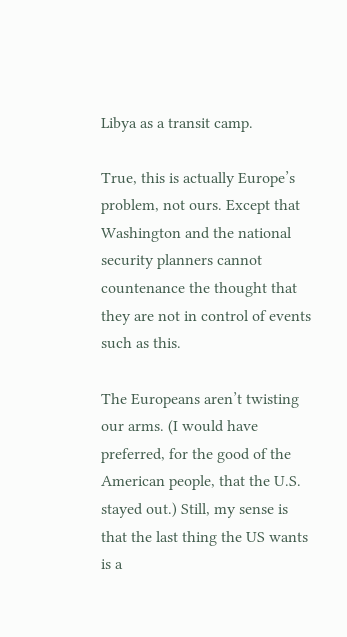Libya as a transit camp.

True, this is actually Europe’s problem, not ours. Except that Washington and the national security planners cannot countenance the thought that they are not in control of events such as this.

The Europeans aren’t twisting our arms. (I would have preferred, for the good of the American people, that the U.S. stayed out.) Still, my sense is that the last thing the US wants is a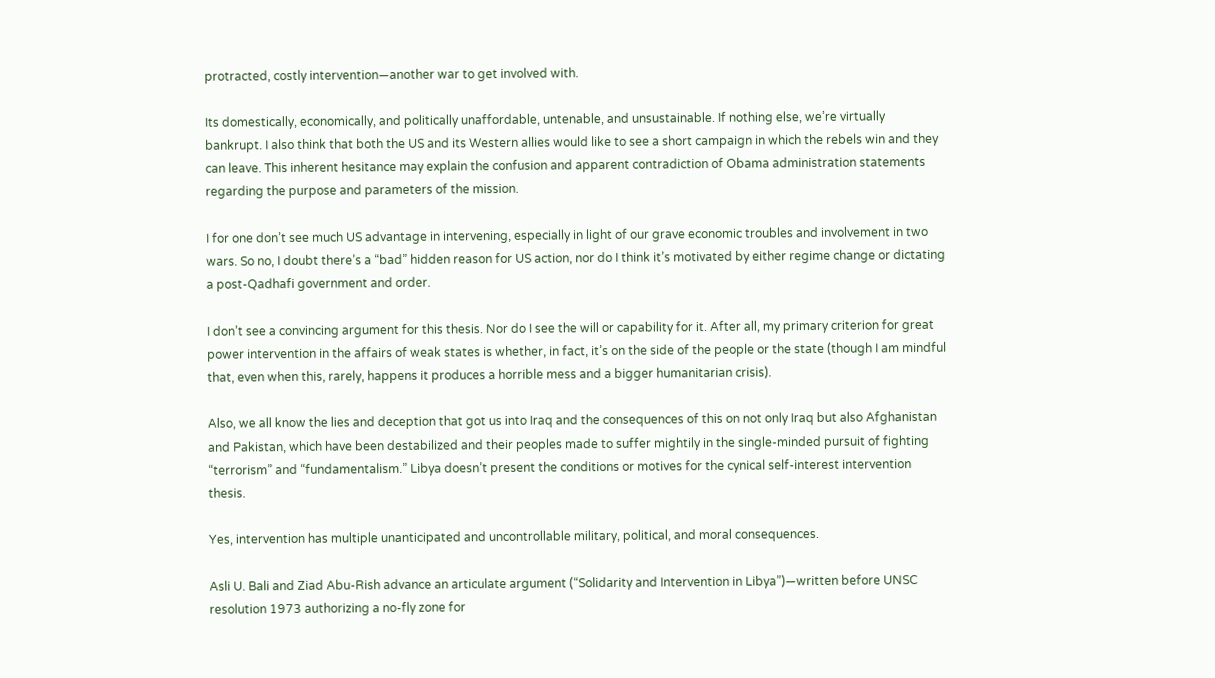protracted, costly intervention—another war to get involved with.

Its domestically, economically, and politically unaffordable, untenable, and unsustainable. If nothing else, we’re virtually bankrupt. I also think that both the US and its Western allies would like to see a short campaign in which the rebels win and they can leave. This inherent hesitance may explain the confusion and apparent contradiction of Obama administration statements regarding the purpose and parameters of the mission.

I for one don’t see much US advantage in intervening, especially in light of our grave economic troubles and involvement in two wars. So no, I doubt there’s a “bad” hidden reason for US action, nor do I think it’s motivated by either regime change or dictating a post-Qadhafi government and order.

I don’t see a convincing argument for this thesis. Nor do I see the will or capability for it. After all, my primary criterion for great power intervention in the affairs of weak states is whether, in fact, it’s on the side of the people or the state (though I am mindful that, even when this, rarely, happens it produces a horrible mess and a bigger humanitarian crisis).

Also, we all know the lies and deception that got us into Iraq and the consequences of this on not only Iraq but also Afghanistan and Pakistan, which have been destabilized and their peoples made to suffer mightily in the single-minded pursuit of fighting “terrorism” and “fundamentalism.” Libya doesn’t present the conditions or motives for the cynical self-interest intervention thesis.

Yes, intervention has multiple unanticipated and uncontrollable military, political, and moral consequences.

Asli U. Bali and Ziad Abu-Rish advance an articulate argument (“Solidarity and Intervention in Libya”)—written before UNSC resolution 1973 authorizing a no-fly zone for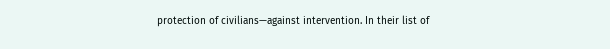protection of civilians—against intervention. In their list of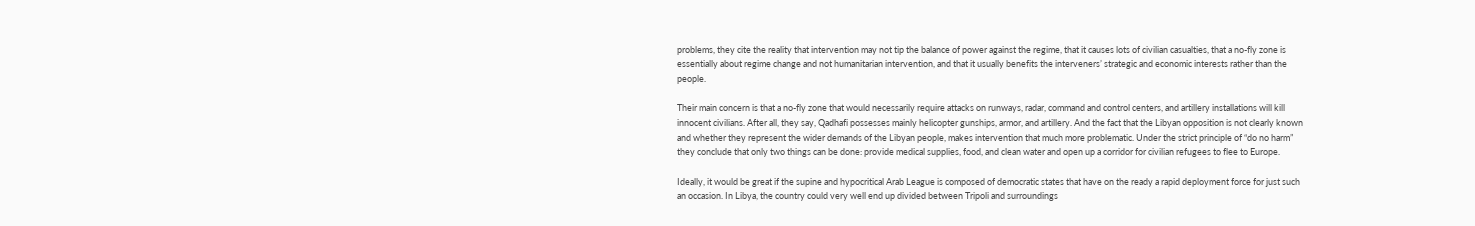problems, they cite the reality that intervention may not tip the balance of power against the regime, that it causes lots of civilian casualties, that a no-fly zone is essentially about regime change and not humanitarian intervention, and that it usually benefits the interveners’ strategic and economic interests rather than the people.

Their main concern is that a no-fly zone that would necessarily require attacks on runways, radar, command and control centers, and artillery installations will kill innocent civilians. After all, they say, Qadhafi possesses mainly helicopter gunships, armor, and artillery. And the fact that the Libyan opposition is not clearly known and whether they represent the wider demands of the Libyan people, makes intervention that much more problematic. Under the strict principle of “do no harm” they conclude that only two things can be done: provide medical supplies, food, and clean water and open up a corridor for civilian refugees to flee to Europe.

Ideally, it would be great if the supine and hypocritical Arab League is composed of democratic states that have on the ready a rapid deployment force for just such an occasion. In Libya, the country could very well end up divided between Tripoli and surroundings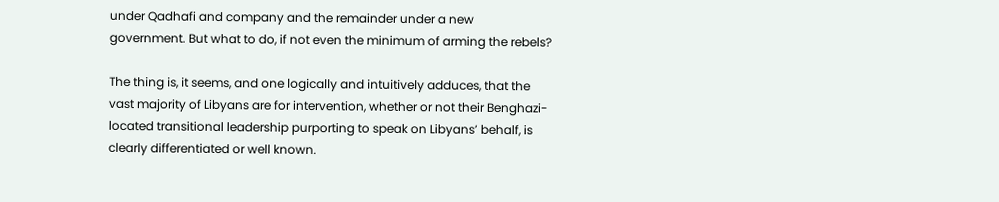under Qadhafi and company and the remainder under a new government. But what to do, if not even the minimum of arming the rebels?

The thing is, it seems, and one logically and intuitively adduces, that the vast majority of Libyans are for intervention, whether or not their Benghazi-located transitional leadership purporting to speak on Libyans’ behalf, is clearly differentiated or well known.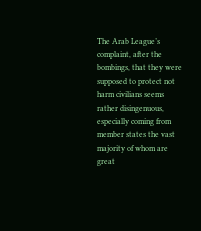The Arab League’s complaint, after the bombings, that they were supposed to protect not harm civilians seems rather disingenuous, especially coming from member states the vast majority of whom are great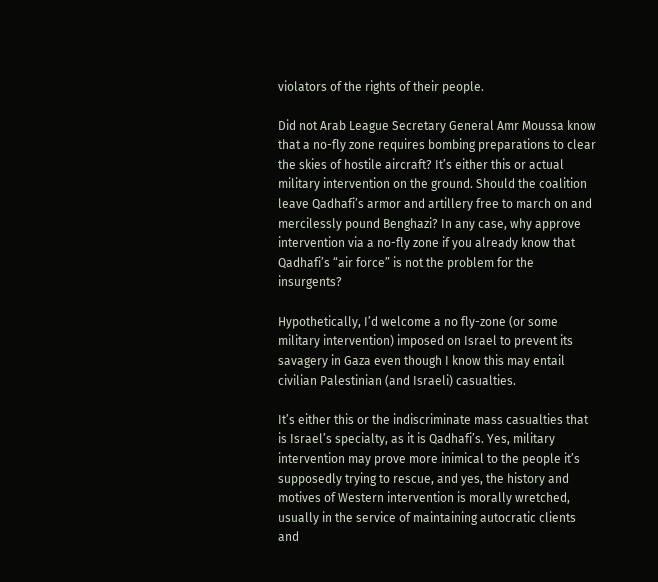violators of the rights of their people.

Did not Arab League Secretary General Amr Moussa know that a no-fly zone requires bombing preparations to clear the skies of hostile aircraft? It’s either this or actual military intervention on the ground. Should the coalition leave Qadhafi’s armor and artillery free to march on and mercilessly pound Benghazi? In any case, why approve intervention via a no-fly zone if you already know that Qadhafi’s “air force” is not the problem for the insurgents?

Hypothetically, I’d welcome a no fly-zone (or some military intervention) imposed on Israel to prevent its savagery in Gaza even though I know this may entail civilian Palestinian (and Israeli) casualties.

It’s either this or the indiscriminate mass casualties that is Israel’s specialty, as it is Qadhafi’s. Yes, military intervention may prove more inimical to the people it’s supposedly trying to rescue, and yes, the history and motives of Western intervention is morally wretched, usually in the service of maintaining autocratic clients and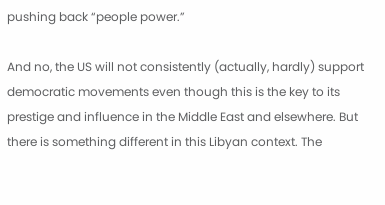pushing back “people power.”

And no, the US will not consistently (actually, hardly) support democratic movements even though this is the key to its prestige and influence in the Middle East and elsewhere. But there is something different in this Libyan context. The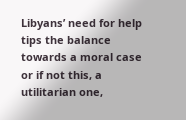Libyans’ need for help tips the balance towards a moral case or if not this, a utilitarian one,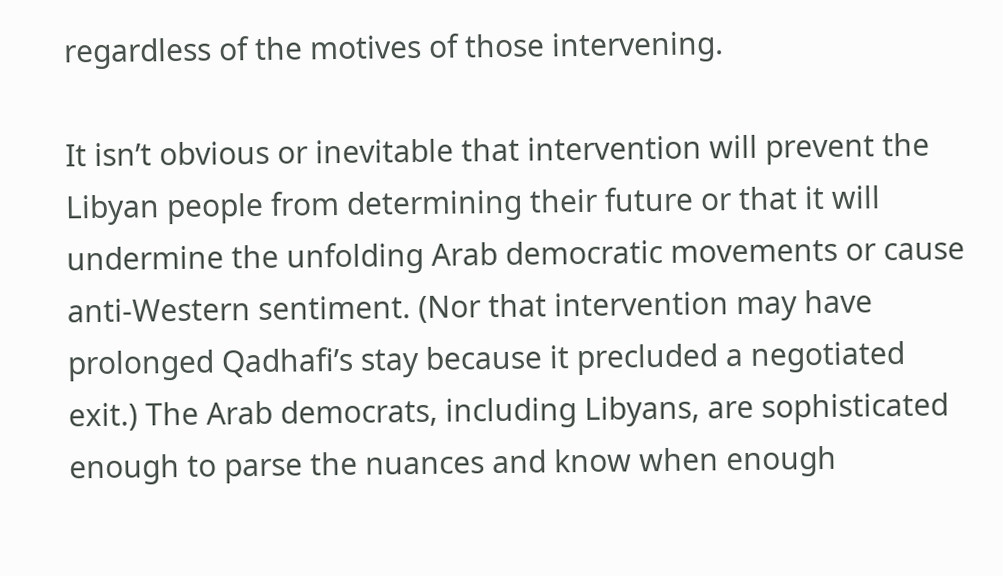regardless of the motives of those intervening.

It isn’t obvious or inevitable that intervention will prevent the Libyan people from determining their future or that it will undermine the unfolding Arab democratic movements or cause anti-Western sentiment. (Nor that intervention may have prolonged Qadhafi’s stay because it precluded a negotiated exit.) The Arab democrats, including Libyans, are sophisticated enough to parse the nuances and know when enough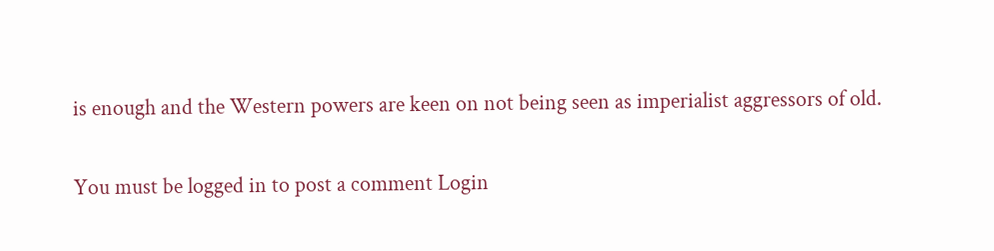is enough and the Western powers are keen on not being seen as imperialist aggressors of old.

You must be logged in to post a comment Login